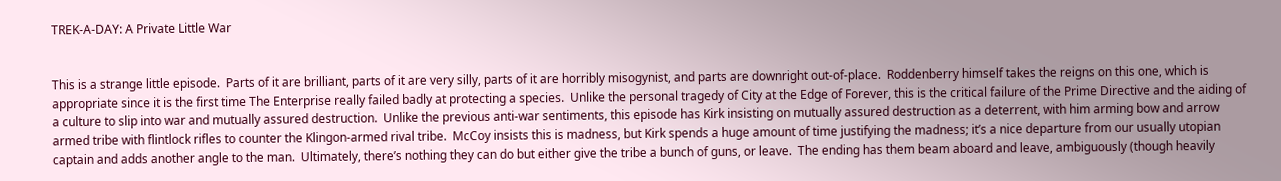TREK-A-DAY: A Private Little War


This is a strange little episode.  Parts of it are brilliant, parts of it are very silly, parts of it are horribly misogynist, and parts are downright out-of-place.  Roddenberry himself takes the reigns on this one, which is appropriate since it is the first time The Enterprise really failed badly at protecting a species.  Unlike the personal tragedy of City at the Edge of Forever, this is the critical failure of the Prime Directive and the aiding of a culture to slip into war and mutually assured destruction.  Unlike the previous anti-war sentiments, this episode has Kirk insisting on mutually assured destruction as a deterrent, with him arming bow and arrow armed tribe with flintlock rifles to counter the Klingon-armed rival tribe.  McCoy insists this is madness, but Kirk spends a huge amount of time justifying the madness; it’s a nice departure from our usually utopian captain and adds another angle to the man.  Ultimately, there’s nothing they can do but either give the tribe a bunch of guns, or leave.  The ending has them beam aboard and leave, ambiguously (though heavily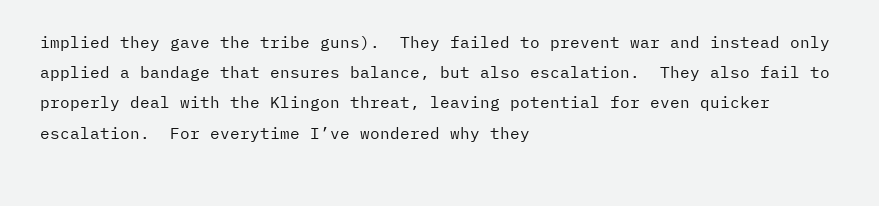implied they gave the tribe guns).  They failed to prevent war and instead only applied a bandage that ensures balance, but also escalation.  They also fail to properly deal with the Klingon threat, leaving potential for even quicker escalation.  For everytime I’ve wondered why they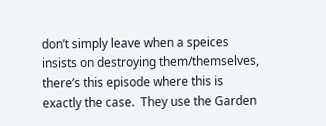don’t simply leave when a speices insists on destroying them/themselves, there’s this episode where this is exactly the case.  They use the Garden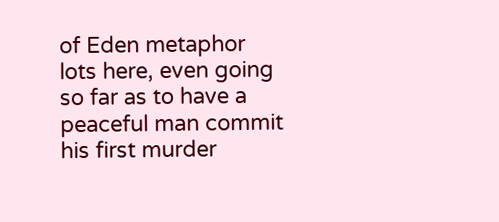of Eden metaphor lots here, even going so far as to have a peaceful man commit his first murder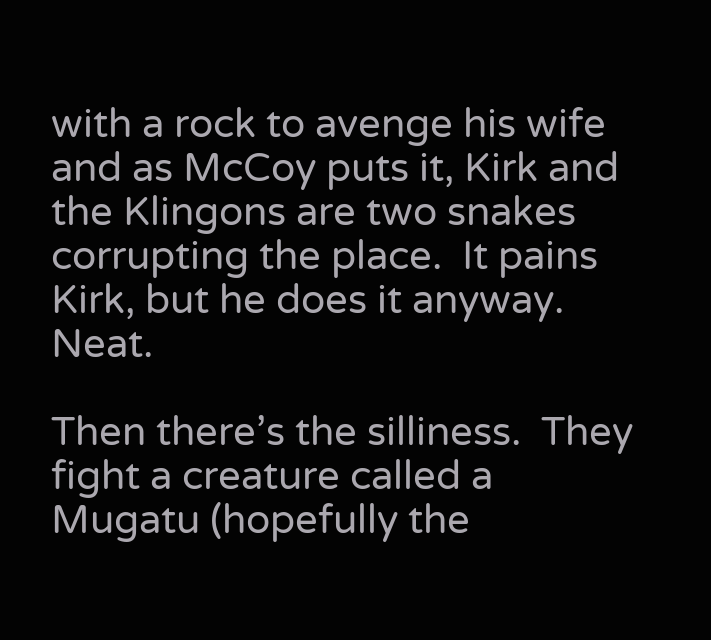with a rock to avenge his wife and as McCoy puts it, Kirk and the Klingons are two snakes corrupting the place.  It pains Kirk, but he does it anyway.  Neat.

Then there’s the silliness.  They fight a creature called a Mugatu (hopefully the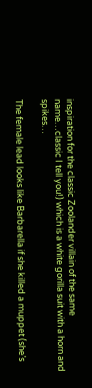inspiration for the classic Zoolander villain of the same name…classic I tell you!) which is a white gorilla suit with a horn and spikes…

The female lead looks like Barbarella if she killed a muppet (she’s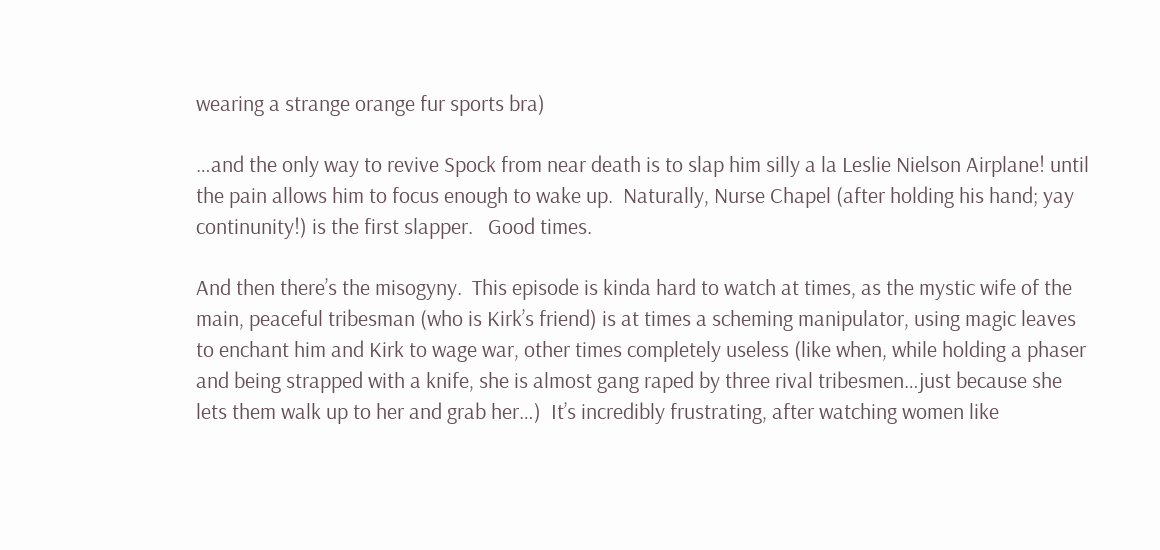wearing a strange orange fur sports bra)

…and the only way to revive Spock from near death is to slap him silly a la Leslie Nielson Airplane! until the pain allows him to focus enough to wake up.  Naturally, Nurse Chapel (after holding his hand; yay continunity!) is the first slapper.   Good times.

And then there’s the misogyny.  This episode is kinda hard to watch at times, as the mystic wife of the main, peaceful tribesman (who is Kirk’s friend) is at times a scheming manipulator, using magic leaves to enchant him and Kirk to wage war, other times completely useless (like when, while holding a phaser and being strapped with a knife, she is almost gang raped by three rival tribesmen…just because she lets them walk up to her and grab her…)  It’s incredibly frustrating, after watching women like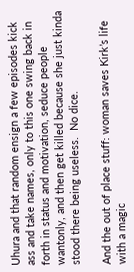Uhura and that random ensign a few episodes kick ass and take names, only to this one swing back in forth in status and motivation, seduce people wantonly, and then get killed because she just kinda stood there being useless.  No dice.

And the out of place stuff: woman saves Kirk’s life with a magic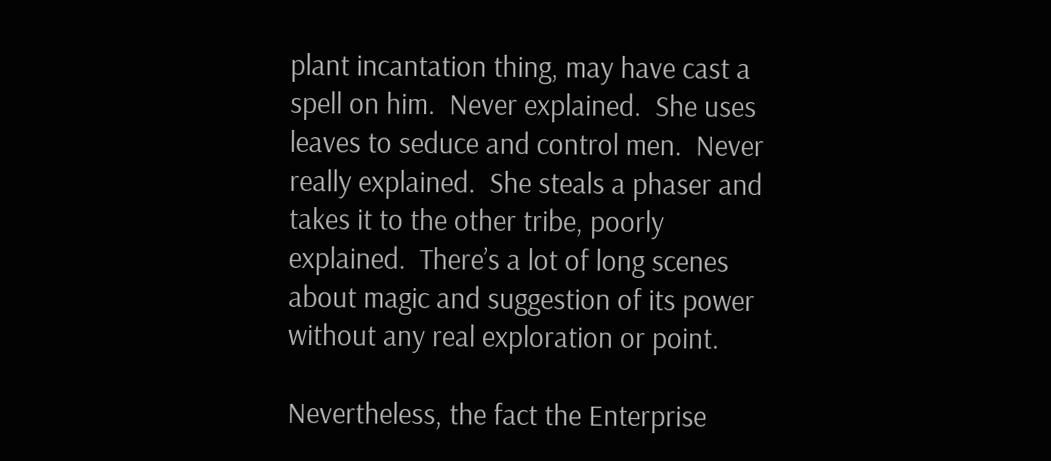plant incantation thing, may have cast a spell on him.  Never explained.  She uses leaves to seduce and control men.  Never really explained.  She steals a phaser and takes it to the other tribe, poorly explained.  There’s a lot of long scenes about magic and suggestion of its power without any real exploration or point.

Nevertheless, the fact the Enterprise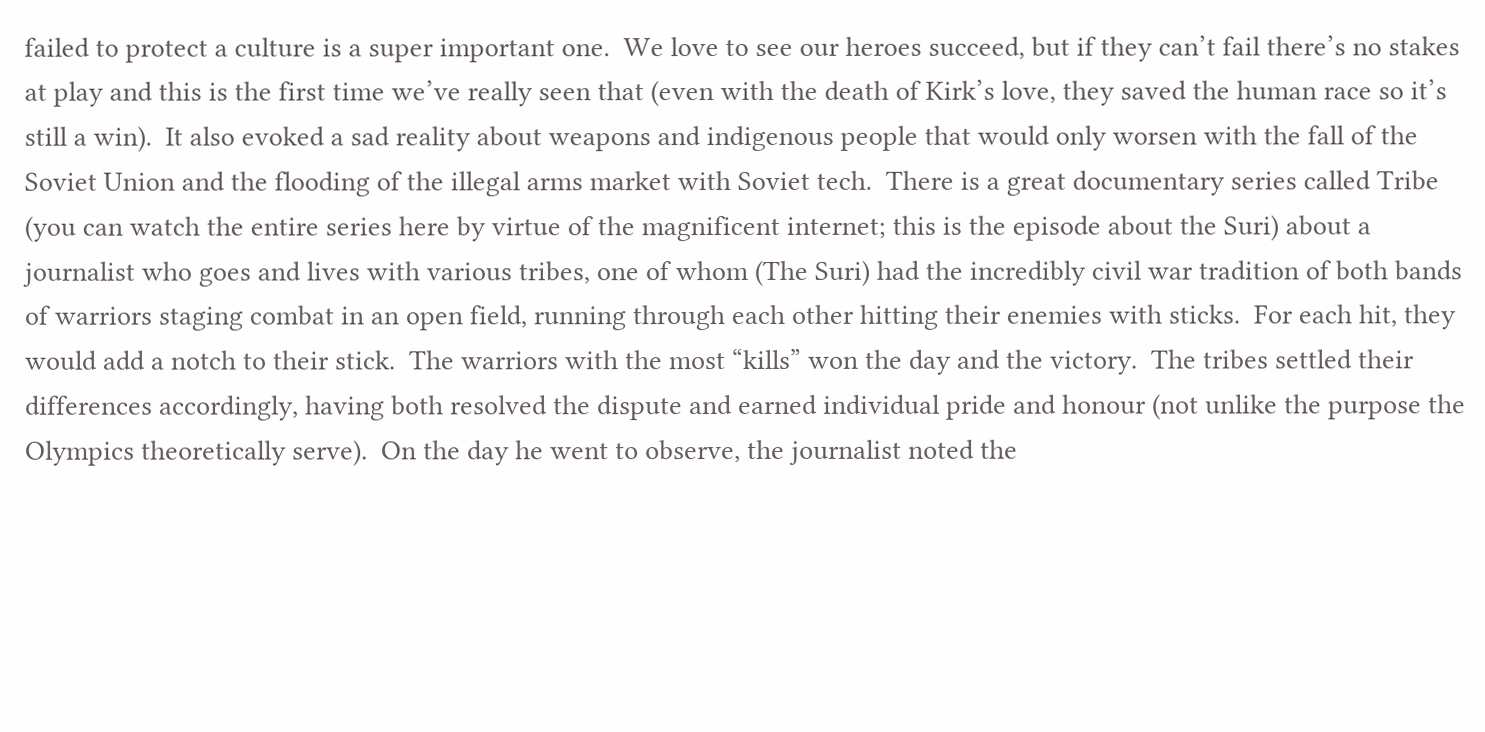failed to protect a culture is a super important one.  We love to see our heroes succeed, but if they can’t fail there’s no stakes at play and this is the first time we’ve really seen that (even with the death of Kirk’s love, they saved the human race so it’s still a win).  It also evoked a sad reality about weapons and indigenous people that would only worsen with the fall of the Soviet Union and the flooding of the illegal arms market with Soviet tech.  There is a great documentary series called Tribe (you can watch the entire series here by virtue of the magnificent internet; this is the episode about the Suri) about a journalist who goes and lives with various tribes, one of whom (The Suri) had the incredibly civil war tradition of both bands of warriors staging combat in an open field, running through each other hitting their enemies with sticks.  For each hit, they would add a notch to their stick.  The warriors with the most “kills” won the day and the victory.  The tribes settled their differences accordingly, having both resolved the dispute and earned individual pride and honour (not unlike the purpose the Olympics theoretically serve).  On the day he went to observe, the journalist noted the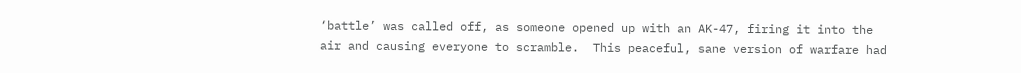‘battle’ was called off, as someone opened up with an AK-47, firing it into the air and causing everyone to scramble.  This peaceful, sane version of warfare had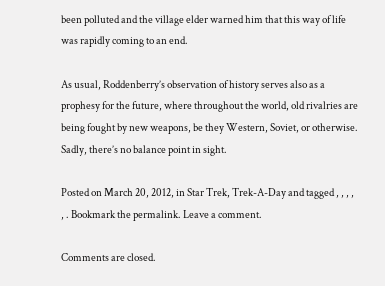been polluted and the village elder warned him that this way of life was rapidly coming to an end.

As usual, Roddenberry’s observation of history serves also as a prophesy for the future, where throughout the world, old rivalries are being fought by new weapons, be they Western, Soviet, or otherwise.  Sadly, there’s no balance point in sight.

Posted on March 20, 2012, in Star Trek, Trek-A-Day and tagged , , , , , . Bookmark the permalink. Leave a comment.

Comments are closed.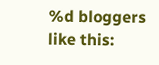%d bloggers like this: